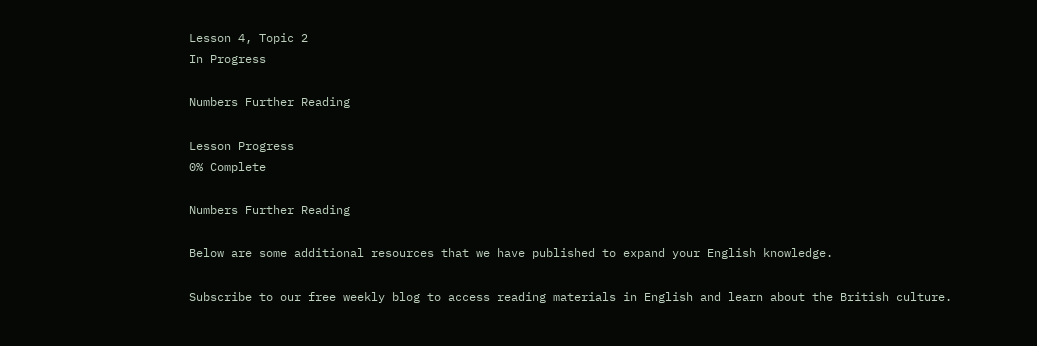Lesson 4, Topic 2
In Progress

Numbers Further Reading

Lesson Progress
0% Complete

Numbers Further Reading

Below are some additional resources that we have published to expand your English knowledge.

Subscribe to our free weekly blog to access reading materials in English and learn about the British culture.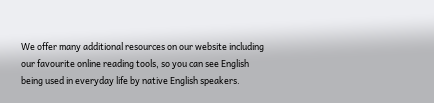We offer many additional resources on our website including our favourite online reading tools, so you can see English being used in everyday life by native English speakers.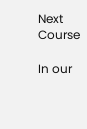Next Course

In our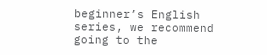beginner’s English series, we recommend going to the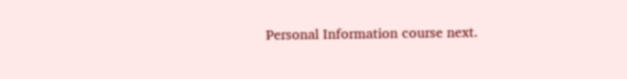Personal Information course next.